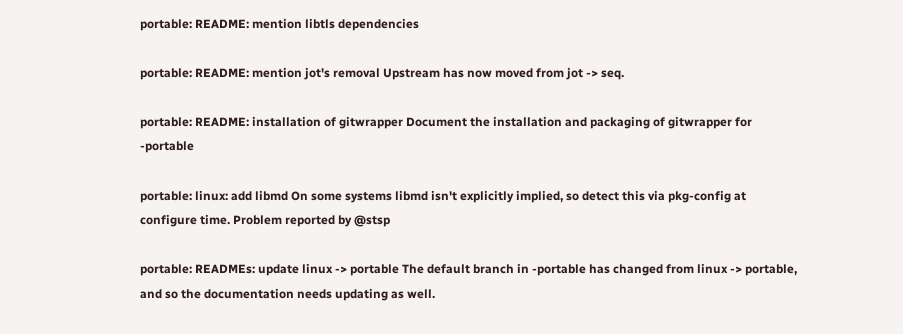portable: README: mention libtls dependencies

portable: README: mention jot's removal Upstream has now moved from jot -> seq.

portable: README: installation of gitwrapper Document the installation and packaging of gitwrapper for -portable

portable: linux: add libmd On some systems libmd isn't explicitly implied, so detect this via pkg-config at configure time. Problem reported by @stsp

portable: READMEs: update linux -> portable The default branch in -portable has changed from linux -> portable, and so the documentation needs updating as well.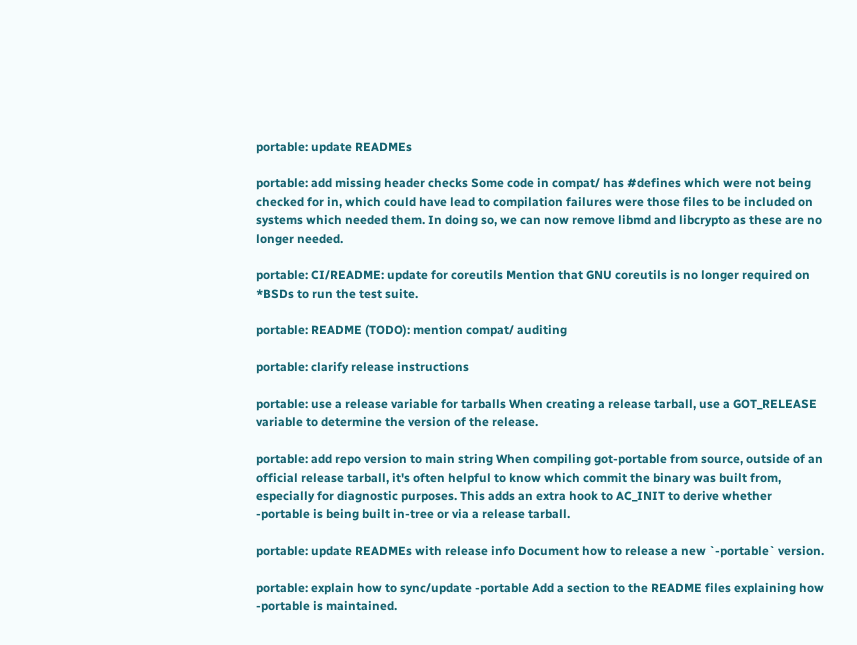portable: update READMEs

portable: add missing header checks Some code in compat/ has #defines which were not being checked for in, which could have lead to compilation failures were those files to be included on systems which needed them. In doing so, we can now remove libmd and libcrypto as these are no longer needed.

portable: CI/README: update for coreutils Mention that GNU coreutils is no longer required on *BSDs to run the test suite.

portable: README (TODO): mention compat/ auditing

portable: clarify release instructions

portable: use a release variable for tarballs When creating a release tarball, use a GOT_RELEASE variable to determine the version of the release.

portable: add repo version to main string When compiling got-portable from source, outside of an official release tarball, it's often helpful to know which commit the binary was built from, especially for diagnostic purposes. This adds an extra hook to AC_INIT to derive whether -portable is being built in-tree or via a release tarball.

portable: update READMEs with release info Document how to release a new `-portable` version.

portable: explain how to sync/update -portable Add a section to the README files explaining how -portable is maintained.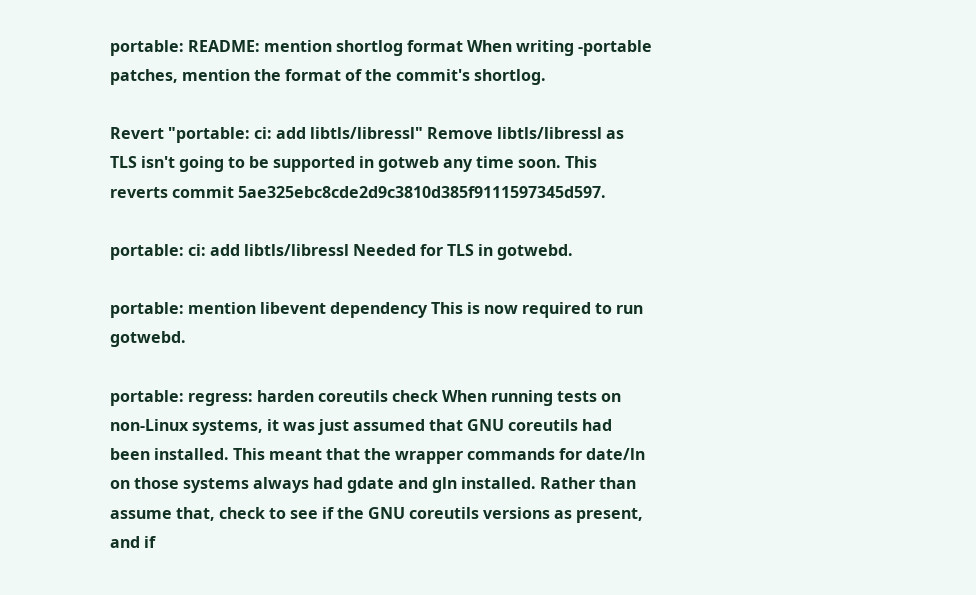portable: README: mention shortlog format When writing -portable patches, mention the format of the commit's shortlog.

Revert "portable: ci: add libtls/libressl" Remove libtls/libressl as TLS isn't going to be supported in gotweb any time soon. This reverts commit 5ae325ebc8cde2d9c3810d385f9111597345d597.

portable: ci: add libtls/libressl Needed for TLS in gotwebd.

portable: mention libevent dependency This is now required to run gotwebd.

portable: regress: harden coreutils check When running tests on non-Linux systems, it was just assumed that GNU coreutils had been installed. This meant that the wrapper commands for date/ln on those systems always had gdate and gln installed. Rather than assume that, check to see if the GNU coreutils versions as present, and if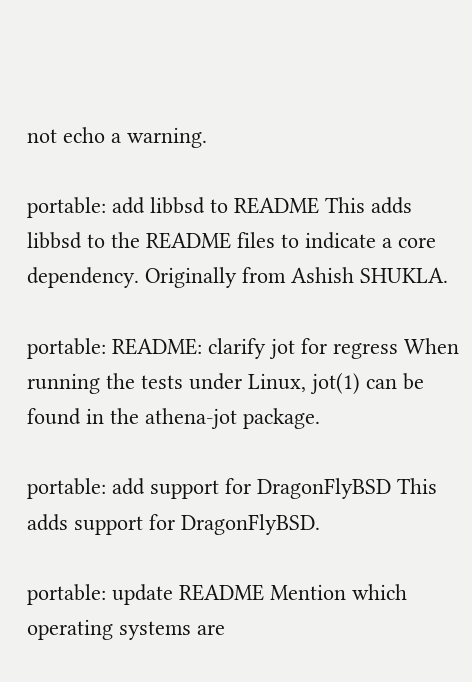not echo a warning.

portable: add libbsd to README This adds libbsd to the README files to indicate a core dependency. Originally from Ashish SHUKLA.

portable: README: clarify jot for regress When running the tests under Linux, jot(1) can be found in the athena-jot package.

portable: add support for DragonFlyBSD This adds support for DragonFlyBSD.

portable: update README Mention which operating systems are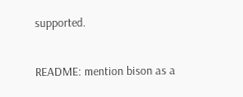supported.

README: mention bison as a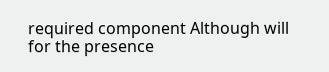required component Although will for the presence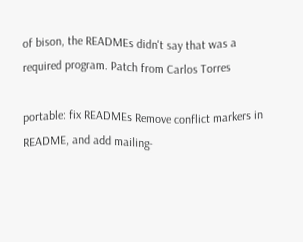of bison, the READMEs didn't say that was a required program. Patch from Carlos Torres

portable: fix READMEs Remove conflict markers in README, and add mailing-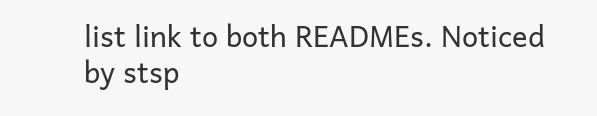list link to both READMEs. Noticed by stsp